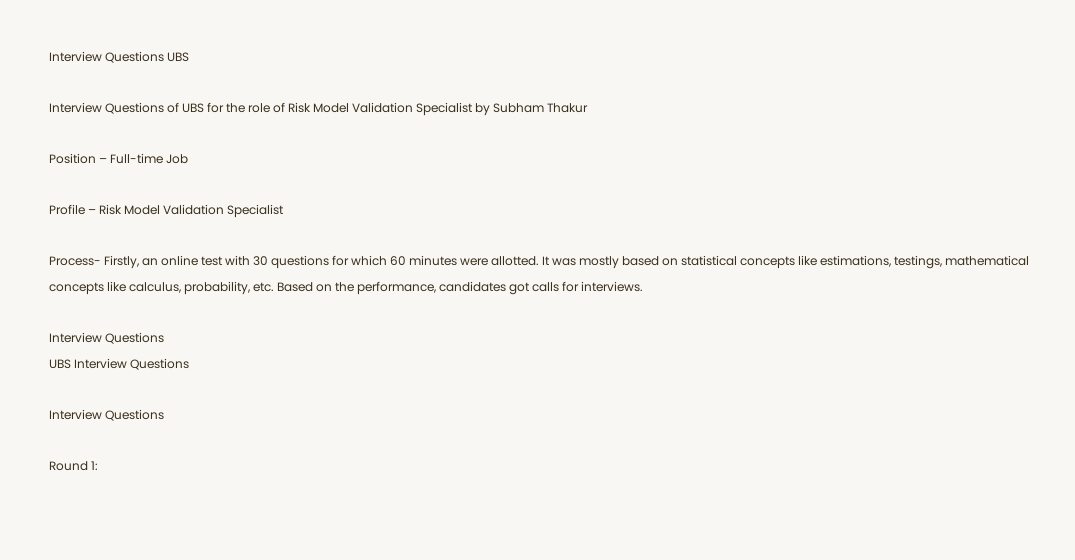Interview Questions UBS

Interview Questions of UBS for the role of Risk Model Validation Specialist by Subham Thakur

Position – Full-time Job

Profile – Risk Model Validation Specialist

Process- Firstly, an online test with 30 questions for which 60 minutes were allotted. It was mostly based on statistical concepts like estimations, testings, mathematical concepts like calculus, probability, etc. Based on the performance, candidates got calls for interviews.

Interview Questions
UBS Interview Questions

Interview Questions

Round 1: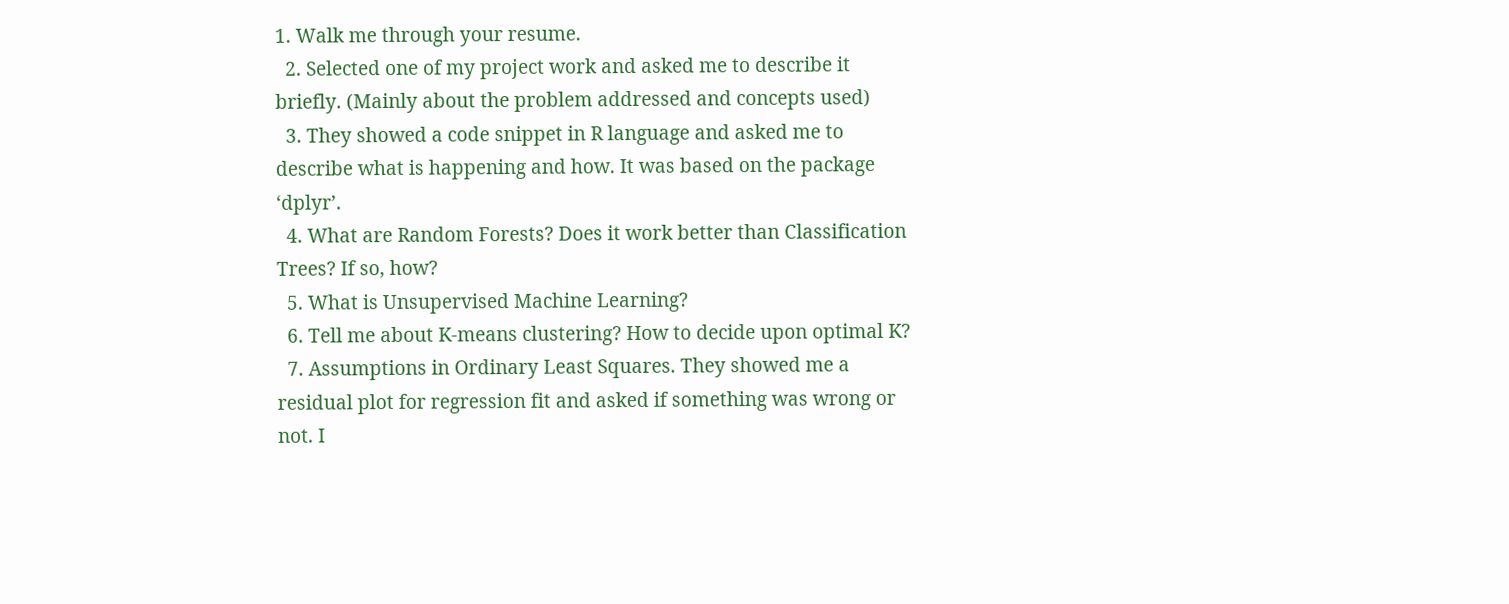1. Walk me through your resume.
  2. Selected one of my project work and asked me to describe it briefly. (Mainly about the problem addressed and concepts used)
  3. They showed a code snippet in R language and asked me to describe what is happening and how. It was based on the package ‘dplyr’.
  4. What are Random Forests? Does it work better than Classification Trees? If so, how?
  5. What is Unsupervised Machine Learning?
  6. Tell me about K-means clustering? How to decide upon optimal K?
  7. Assumptions in Ordinary Least Squares. They showed me a residual plot for regression fit and asked if something was wrong or not. I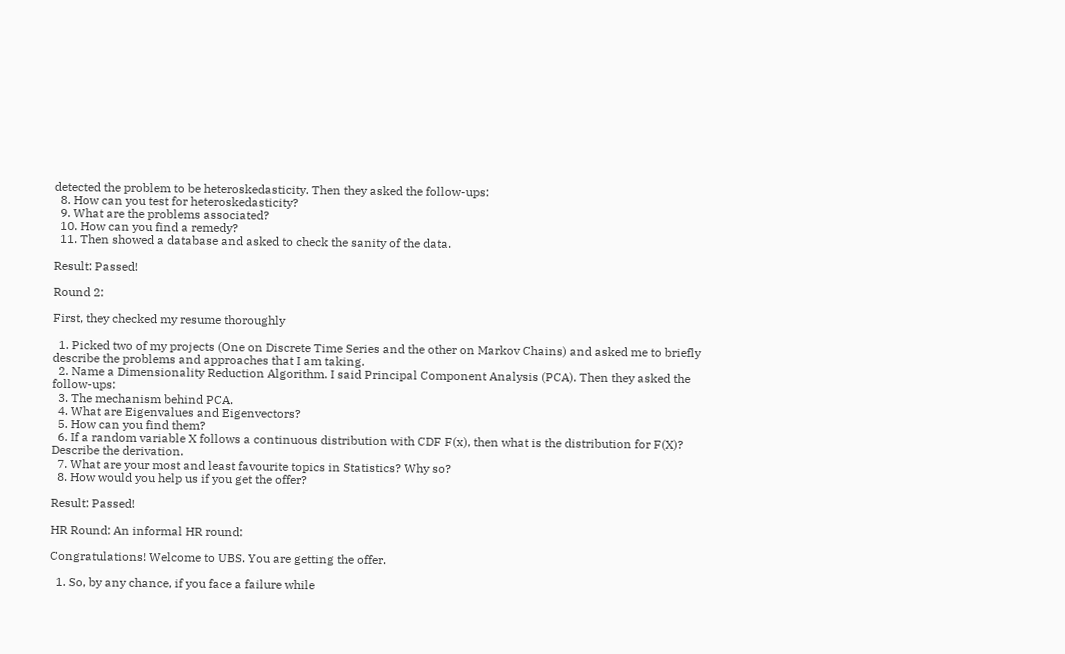detected the problem to be heteroskedasticity. Then they asked the follow-ups:
  8. How can you test for heteroskedasticity?
  9. What are the problems associated?
  10. How can you find a remedy?
  11. Then showed a database and asked to check the sanity of the data.

Result: Passed!

Round 2:

First, they checked my resume thoroughly

  1. Picked two of my projects (One on Discrete Time Series and the other on Markov Chains) and asked me to briefly describe the problems and approaches that I am taking.
  2. Name a Dimensionality Reduction Algorithm. I said Principal Component Analysis (PCA). Then they asked the follow-ups:
  3. The mechanism behind PCA.
  4. What are Eigenvalues and Eigenvectors?
  5. How can you find them?
  6. If a random variable X follows a continuous distribution with CDF F(x), then what is the distribution for F(X)? Describe the derivation.
  7. What are your most and least favourite topics in Statistics? Why so?
  8. How would you help us if you get the offer?

Result: Passed!

HR Round: An informal HR round:

Congratulations! Welcome to UBS. You are getting the offer.

  1. So, by any chance, if you face a failure while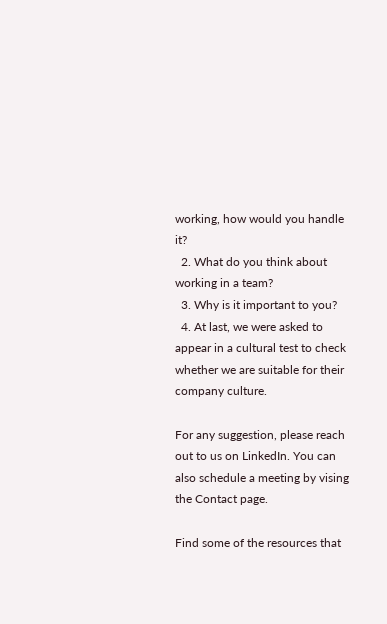working, how would you handle it?
  2. What do you think about working in a team?
  3. Why is it important to you?
  4. At last, we were asked to appear in a cultural test to check whether we are suitable for their company culture.

For any suggestion, please reach out to us on LinkedIn. You can also schedule a meeting by vising the Contact page.

Find some of the resources that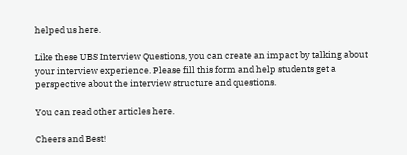helped us here.

Like these UBS Interview Questions, you can create an impact by talking about your interview experience. Please fill this form and help students get a perspective about the interview structure and questions.

You can read other articles here.

Cheers and Best!